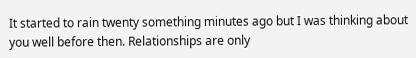It started to rain twenty something minutes ago but I was thinking about you well before then. Relationships are only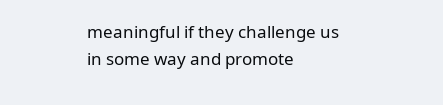meaningful if they challenge us in some way and promote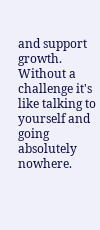and support growth. Without a challenge it's like talking to yourself and going absolutely nowhere.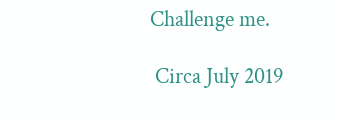Challenge me.

 Circa July 2019